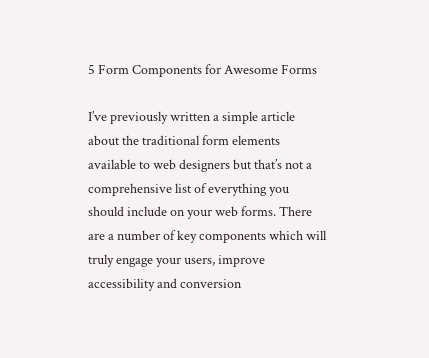5 Form Components for Awesome Forms

I’ve previously written a simple article about the traditional form elements available to web designers but that’s not a comprehensive list of everything you should include on your web forms. There are a number of key components which will truly engage your users, improve accessibility and conversion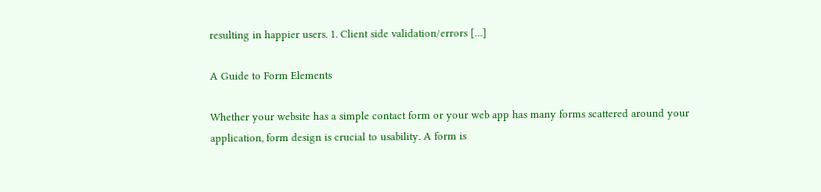resulting in happier users. 1. Client side validation/errors […]

A Guide to Form Elements

Whether your website has a simple contact form or your web app has many forms scattered around your application, form design is crucial to usability. A form is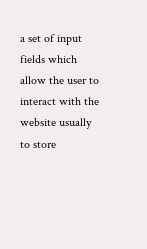a set of input fields which allow the user to interact with the website usually to store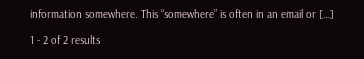information somewhere. This “somewhere” is often in an email or […]

1 - 2 of 2 results